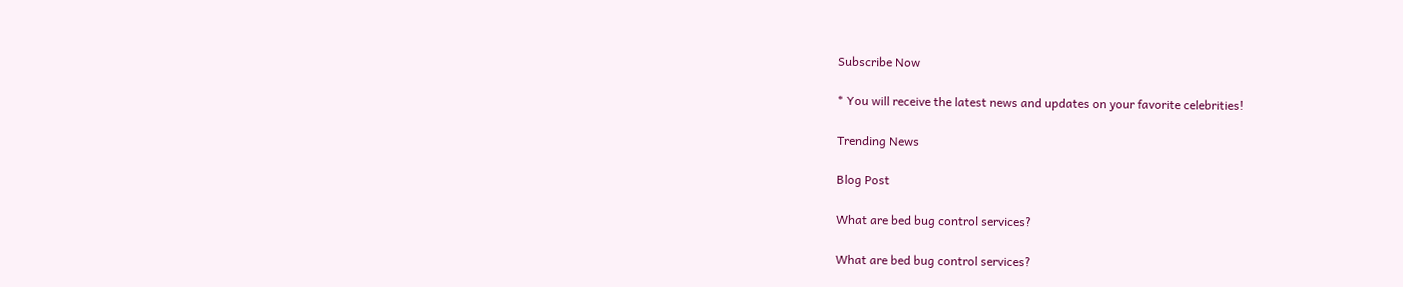Subscribe Now

* You will receive the latest news and updates on your favorite celebrities!

Trending News

Blog Post

What are bed bug control services?

What are bed bug control services?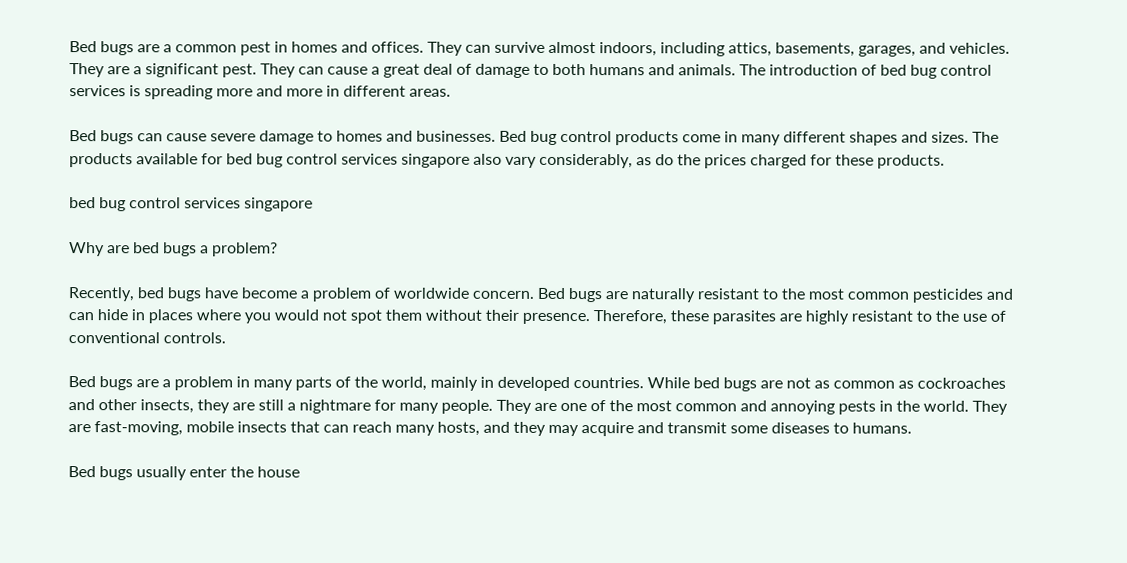Bed bugs are a common pest in homes and offices. They can survive almost indoors, including attics, basements, garages, and vehicles. They are a significant pest. They can cause a great deal of damage to both humans and animals. The introduction of bed bug control services is spreading more and more in different areas.

Bed bugs can cause severe damage to homes and businesses. Bed bug control products come in many different shapes and sizes. The products available for bed bug control services singapore also vary considerably, as do the prices charged for these products.

bed bug control services singapore

Why are bed bugs a problem?

Recently, bed bugs have become a problem of worldwide concern. Bed bugs are naturally resistant to the most common pesticides and can hide in places where you would not spot them without their presence. Therefore, these parasites are highly resistant to the use of conventional controls.

Bed bugs are a problem in many parts of the world, mainly in developed countries. While bed bugs are not as common as cockroaches and other insects, they are still a nightmare for many people. They are one of the most common and annoying pests in the world. They are fast-moving, mobile insects that can reach many hosts, and they may acquire and transmit some diseases to humans.

Bed bugs usually enter the house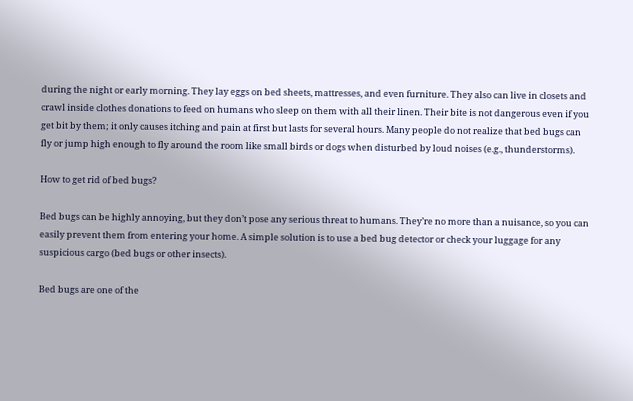during the night or early morning. They lay eggs on bed sheets, mattresses, and even furniture. They also can live in closets and crawl inside clothes donations to feed on humans who sleep on them with all their linen. Their bite is not dangerous even if you get bit by them; it only causes itching and pain at first but lasts for several hours. Many people do not realize that bed bugs can fly or jump high enough to fly around the room like small birds or dogs when disturbed by loud noises (e.g., thunderstorms).

How to get rid of bed bugs?

Bed bugs can be highly annoying, but they don’t pose any serious threat to humans. They’re no more than a nuisance, so you can easily prevent them from entering your home. A simple solution is to use a bed bug detector or check your luggage for any suspicious cargo (bed bugs or other insects).

Bed bugs are one of the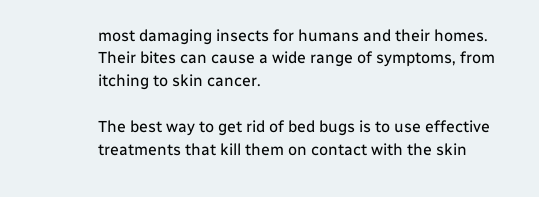most damaging insects for humans and their homes. Their bites can cause a wide range of symptoms, from itching to skin cancer.

The best way to get rid of bed bugs is to use effective treatments that kill them on contact with the skin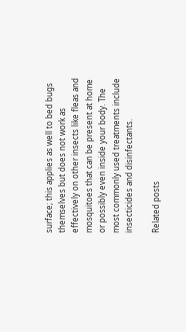surface; this applies as well to bed bugs themselves but does not work as effectively on other insects like fleas and mosquitoes that can be present at home or possibly even inside your body. The most commonly used treatments include insecticides and disinfectants.

Related posts